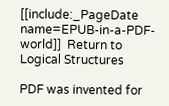[[include:_PageDate name=EPUB-in-a-PDF-world]]  Return to Logical Structures

PDF was invented for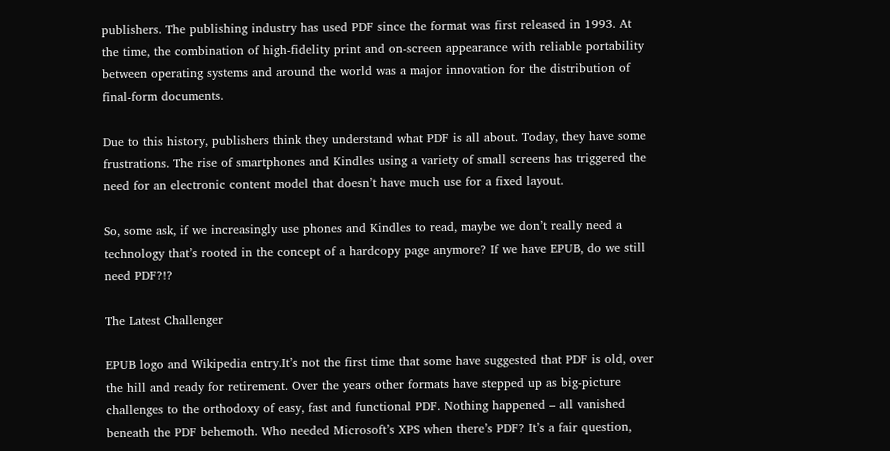publishers. The publishing industry has used PDF since the format was first released in 1993. At the time, the combination of high-fidelity print and on-screen appearance with reliable portability between operating systems and around the world was a major innovation for the distribution of final-form documents.

Due to this history, publishers think they understand what PDF is all about. Today, they have some frustrations. The rise of smartphones and Kindles using a variety of small screens has triggered the need for an electronic content model that doesn’t have much use for a fixed layout.

So, some ask, if we increasingly use phones and Kindles to read, maybe we don’t really need a technology that’s rooted in the concept of a hardcopy page anymore? If we have EPUB, do we still need PDF?!?

The Latest Challenger

EPUB logo and Wikipedia entry.It’s not the first time that some have suggested that PDF is old, over the hill and ready for retirement. Over the years other formats have stepped up as big-picture challenges to the orthodoxy of easy, fast and functional PDF. Nothing happened – all vanished beneath the PDF behemoth. Who needed Microsoft’s XPS when there’s PDF? It’s a fair question,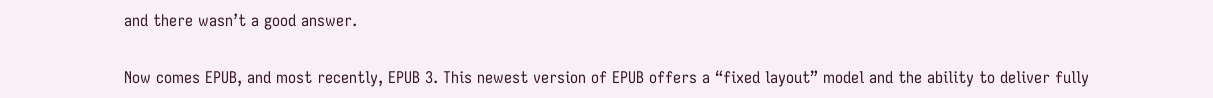and there wasn’t a good answer.

Now comes EPUB, and most recently, EPUB 3. This newest version of EPUB offers a “fixed layout” model and the ability to deliver fully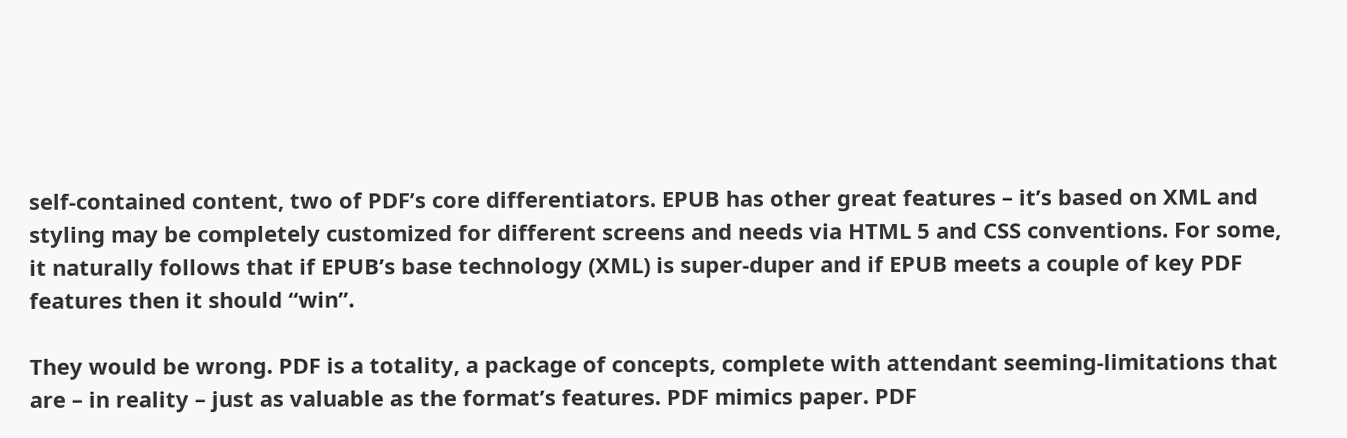self-contained content, two of PDF’s core differentiators. EPUB has other great features – it’s based on XML and styling may be completely customized for different screens and needs via HTML 5 and CSS conventions. For some, it naturally follows that if EPUB’s base technology (XML) is super-duper and if EPUB meets a couple of key PDF features then it should “win”.

They would be wrong. PDF is a totality, a package of concepts, complete with attendant seeming-limitations that are – in reality – just as valuable as the format’s features. PDF mimics paper. PDF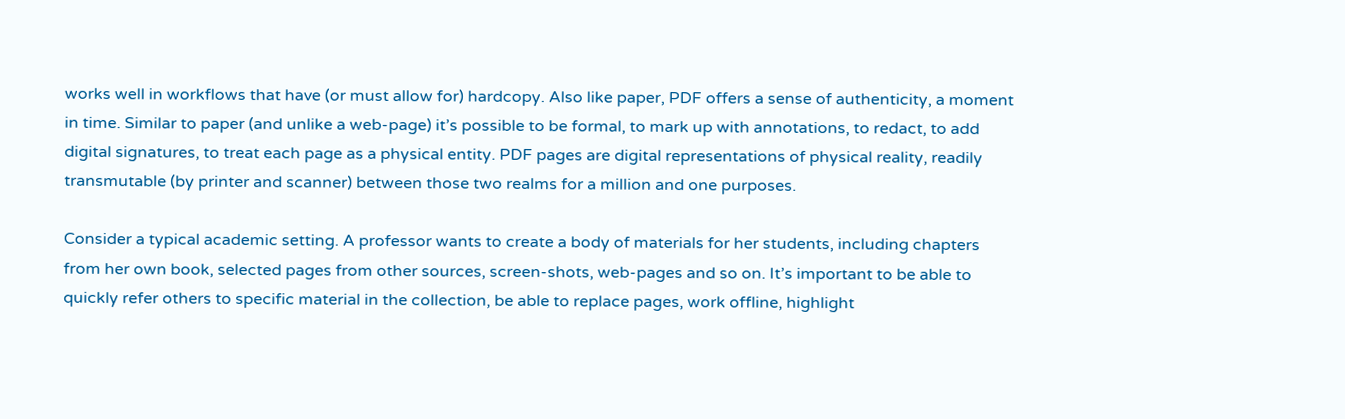works well in workflows that have (or must allow for) hardcopy. Also like paper, PDF offers a sense of authenticity, a moment in time. Similar to paper (and unlike a web-page) it’s possible to be formal, to mark up with annotations, to redact, to add digital signatures, to treat each page as a physical entity. PDF pages are digital representations of physical reality, readily transmutable (by printer and scanner) between those two realms for a million and one purposes.

Consider a typical academic setting. A professor wants to create a body of materials for her students, including chapters from her own book, selected pages from other sources, screen-shots, web-pages and so on. It’s important to be able to quickly refer others to specific material in the collection, be able to replace pages, work offline, highlight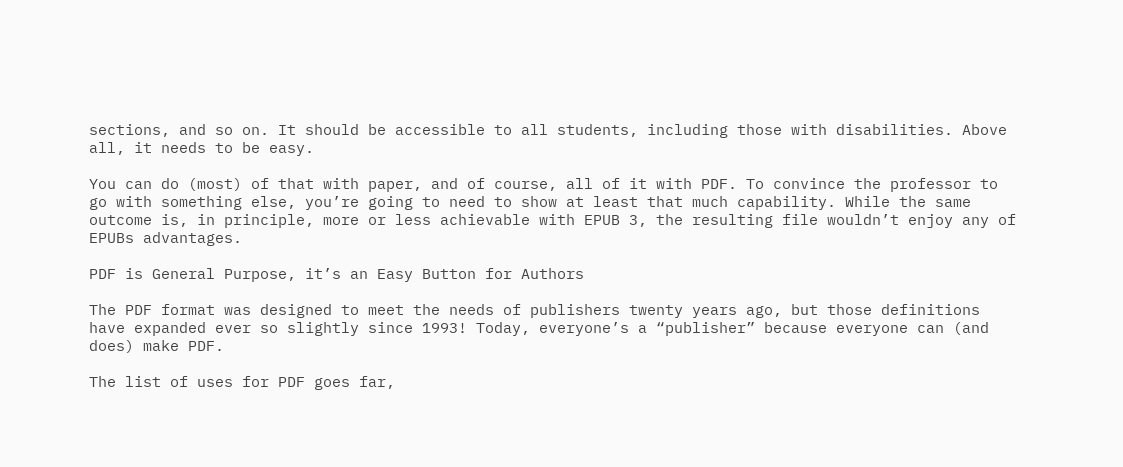sections, and so on. It should be accessible to all students, including those with disabilities. Above all, it needs to be easy.

You can do (most) of that with paper, and of course, all of it with PDF. To convince the professor to go with something else, you’re going to need to show at least that much capability. While the same outcome is, in principle, more or less achievable with EPUB 3, the resulting file wouldn’t enjoy any of EPUBs advantages.

PDF is General Purpose, it’s an Easy Button for Authors

The PDF format was designed to meet the needs of publishers twenty years ago, but those definitions have expanded ever so slightly since 1993! Today, everyone’s a “publisher” because everyone can (and does) make PDF.

The list of uses for PDF goes far,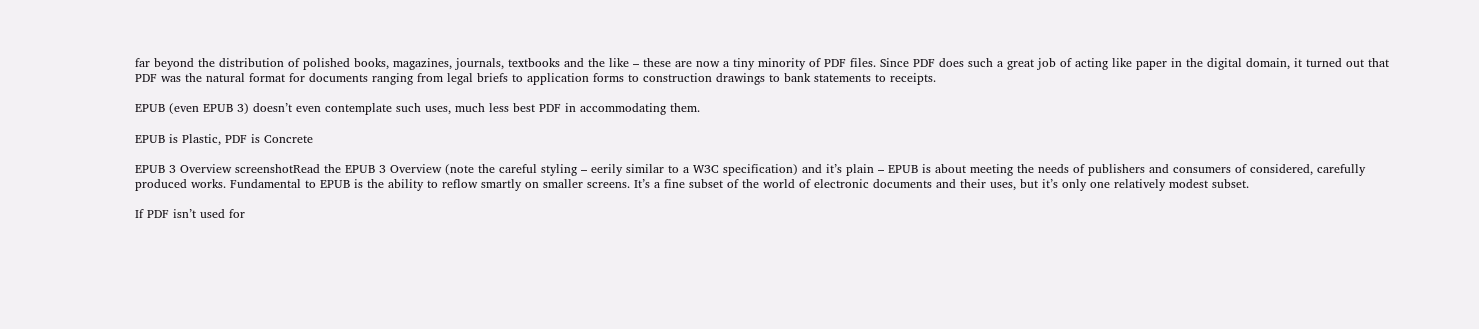far beyond the distribution of polished books, magazines, journals, textbooks and the like – these are now a tiny minority of PDF files. Since PDF does such a great job of acting like paper in the digital domain, it turned out that PDF was the natural format for documents ranging from legal briefs to application forms to construction drawings to bank statements to receipts.

EPUB (even EPUB 3) doesn’t even contemplate such uses, much less best PDF in accommodating them.

EPUB is Plastic, PDF is Concrete

EPUB 3 Overview screenshotRead the EPUB 3 Overview (note the careful styling – eerily similar to a W3C specification) and it’s plain – EPUB is about meeting the needs of publishers and consumers of considered, carefully produced works. Fundamental to EPUB is the ability to reflow smartly on smaller screens. It’s a fine subset of the world of electronic documents and their uses, but it’s only one relatively modest subset.

If PDF isn’t used for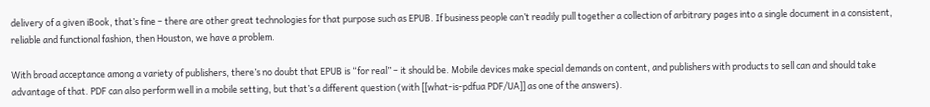delivery of a given iBook, that’s fine – there are other great technologies for that purpose such as EPUB. If business people can’t readily pull together a collection of arbitrary pages into a single document in a consistent, reliable and functional fashion, then Houston, we have a problem.

With broad acceptance among a variety of publishers, there’s no doubt that EPUB is “for real” – it should be. Mobile devices make special demands on content, and publishers with products to sell can and should take advantage of that. PDF can also perform well in a mobile setting, but that’s a different question (with [[what-is-pdfua PDF/UA]] as one of the answers).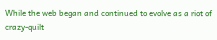While the web began and continued to evolve as a riot of crazy-quilt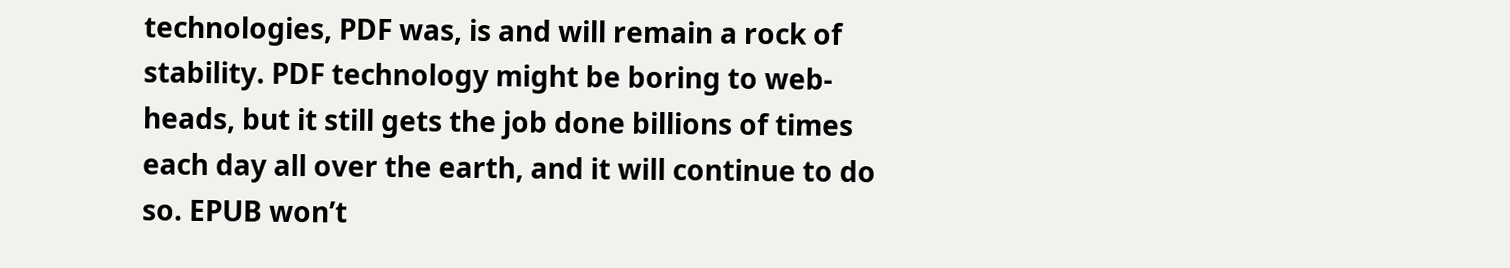technologies, PDF was, is and will remain a rock of stability. PDF technology might be boring to web-heads, but it still gets the job done billions of times each day all over the earth, and it will continue to do so. EPUB won’t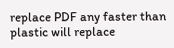replace PDF any faster than plastic will replace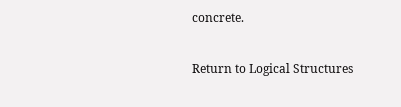concrete.

Return to Logical Structures